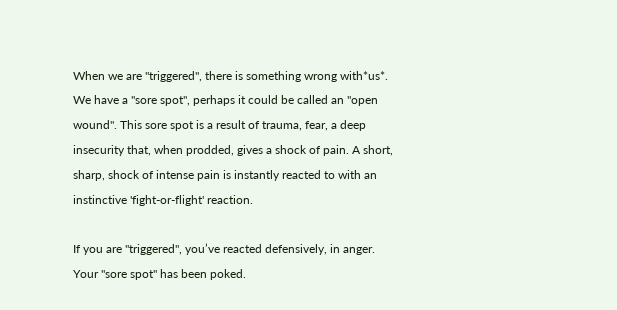When we are "triggered", there is something wrong with*us*. We have a "sore spot", perhaps it could be called an "open wound". This sore spot is a result of trauma, fear, a deep insecurity that, when prodded, gives a shock of pain. A short, sharp, shock of intense pain is instantly reacted to with an instinctive 'fight-or-flight' reaction.

If you are "triggered", you’ve reacted defensively, in anger. Your "sore spot" has been poked.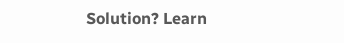Solution? Learn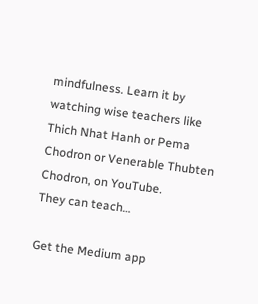mindfulness. Learn it by watching wise teachers like Thich Nhat Hanh or Pema Chodron or Venerable Thubten Chodron, on YouTube.
They can teach…

Get the Medium app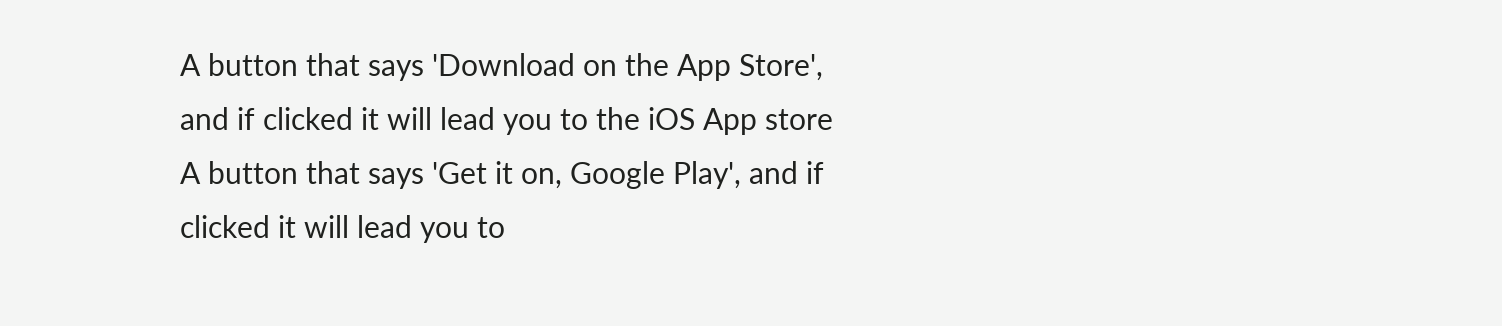A button that says 'Download on the App Store', and if clicked it will lead you to the iOS App store
A button that says 'Get it on, Google Play', and if clicked it will lead you to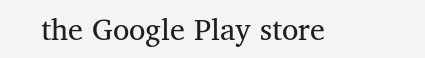the Google Play store